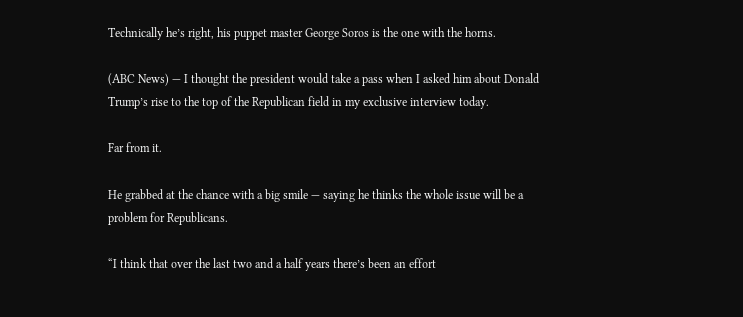Technically he’s right, his puppet master George Soros is the one with the horns.

(ABC News) — I thought the president would take a pass when I asked him about Donald Trump’s rise to the top of the Republican field in my exclusive interview today.

Far from it.

He grabbed at the chance with a big smile — saying he thinks the whole issue will be a problem for Republicans.

“I think that over the last two and a half years there’s been an effort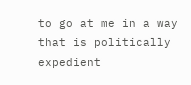to go at me in a way that is politically expedient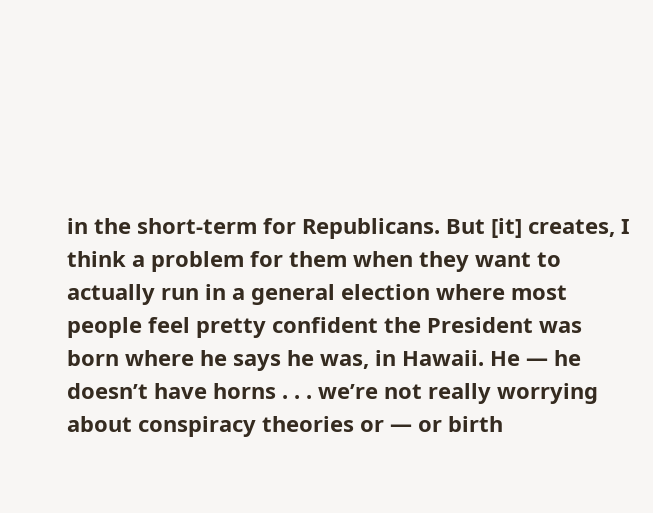in the short-term for Republicans. But [it] creates, I think a problem for them when they want to actually run in a general election where most people feel pretty confident the President was born where he says he was, in Hawaii. He — he doesn’t have horns . . . we’re not really worrying about conspiracy theories or — or birth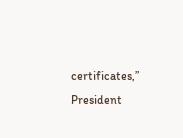certificates,” President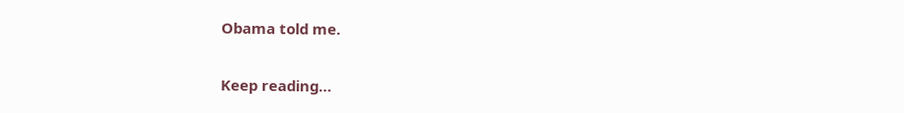Obama told me.

Keep reading…